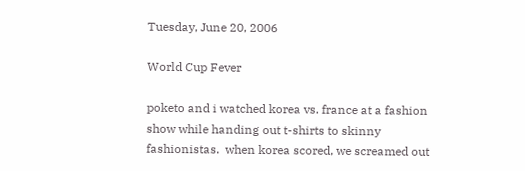Tuesday, June 20, 2006

World Cup Fever

poketo and i watched korea vs. france at a fashion show while handing out t-shirts to skinny fashionistas.  when korea scored, we screamed out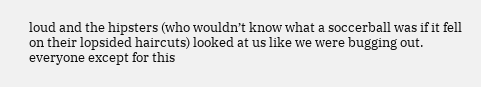loud and the hipsters (who wouldn’t know what a soccerball was if it fell on their lopsided haircuts) looked at us like we were bugging out.  everyone except for this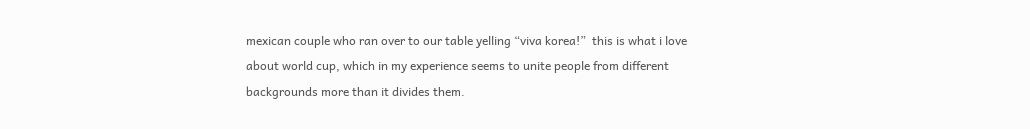mexican couple who ran over to our table yelling “viva korea!”  this is what i love about world cup, which in my experience seems to unite people from different backgrounds more than it divides them.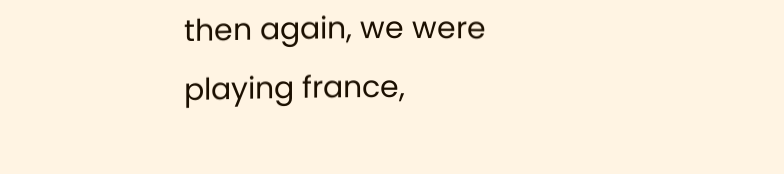then again, we were playing france,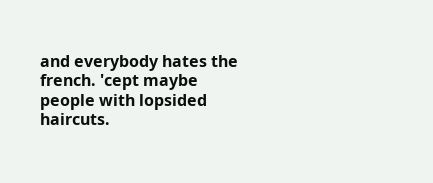and everybody hates the french. 'cept maybe people with lopsided haircuts.